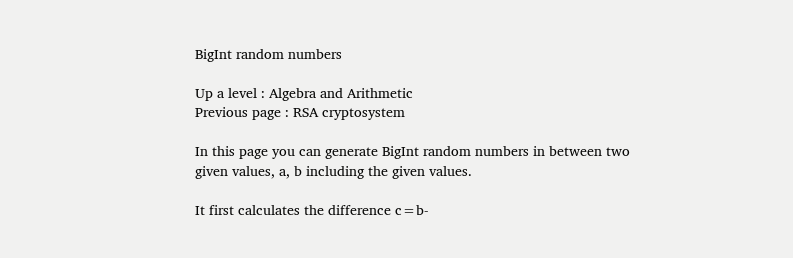BigInt random numbers

Up a level : Algebra and Arithmetic
Previous page : RSA cryptosystem

In this page you can generate BigInt random numbers in between two given values, a, b including the given values.

It first calculates the difference c=b-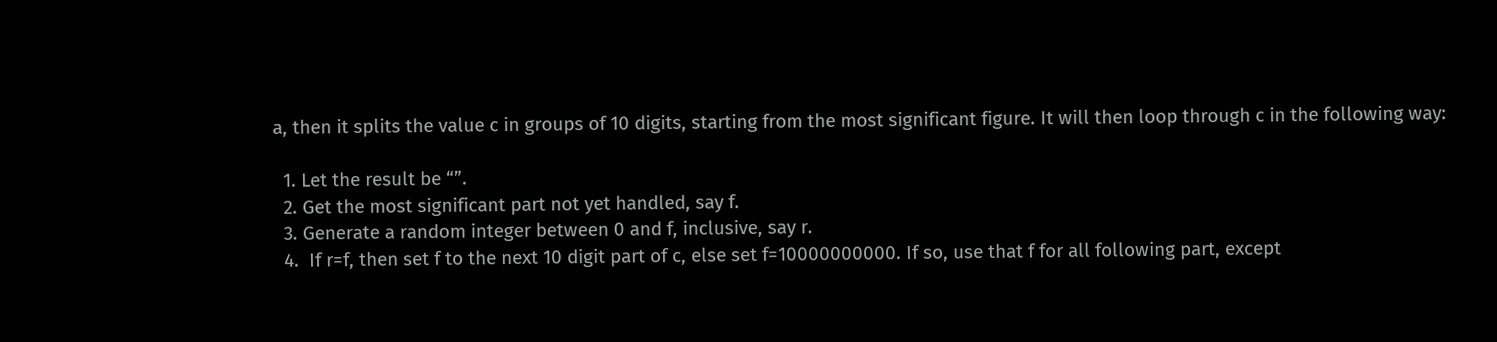a, then it splits the value c in groups of 10 digits, starting from the most significant figure. It will then loop through c in the following way:

  1. Let the result be “”.
  2. Get the most significant part not yet handled, say f.
  3. Generate a random integer between 0 and f, inclusive, say r.
  4.  If r=f, then set f to the next 10 digit part of c, else set f=10000000000. If so, use that f for all following part, except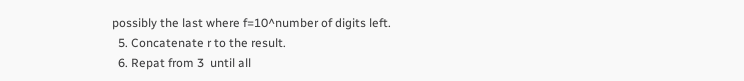possibly the last where f=10^number of digits left.
  5. Concatenate r to the result.
  6. Repat from 3  until all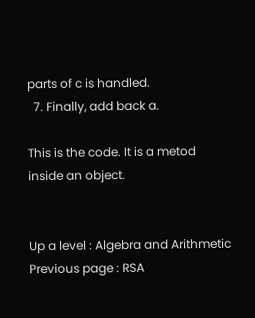parts of c is handled.
  7. Finally, add back a.

This is the code. It is a metod inside an object.


Up a level : Algebra and Arithmetic
Previous page : RSA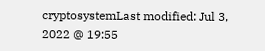cryptosystemLast modified: Jul 3, 2022 @ 19:55